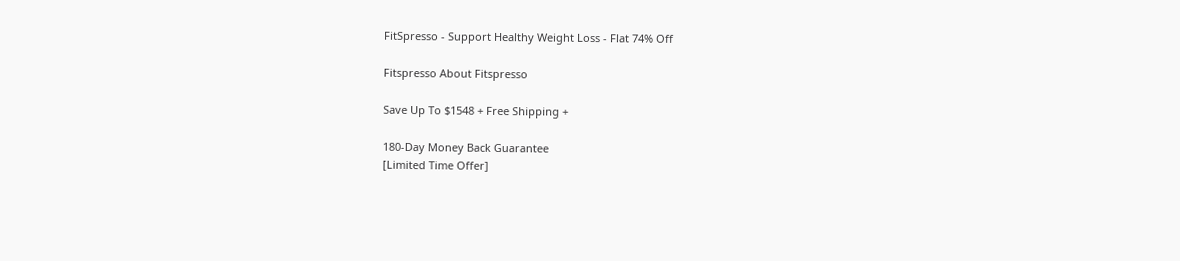FitSpresso - Support Healthy Weight Loss - Flat 74% Off

Fitspresso About Fitspresso

Save Up To $1548 + Free Shipping +

180-Day Money Back Guarantee
[Limited Time Offer]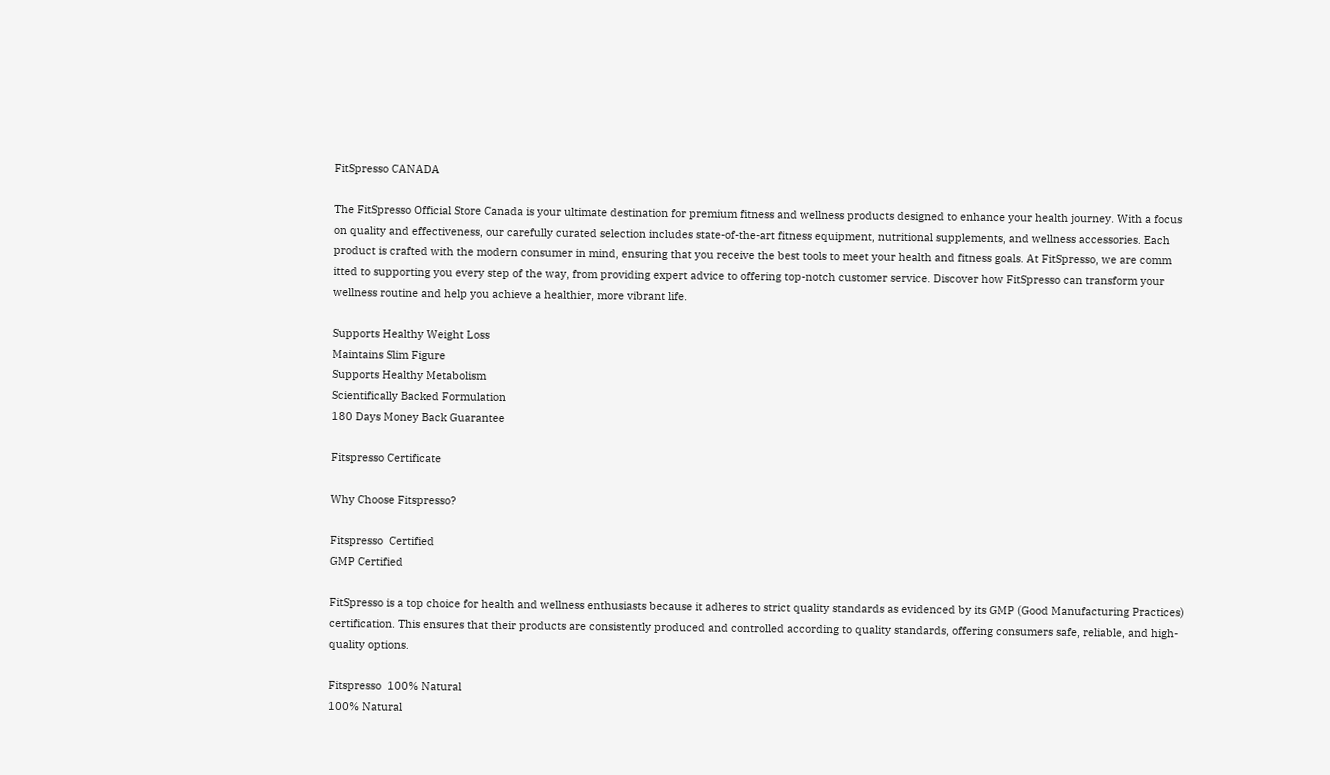FitSpresso CANADA

The FitSpresso Official Store Canada is your ultimate destination for premium fitness and wellness products designed to enhance your health journey. With a focus on quality and effectiveness, our carefully curated selection includes state-of-the-art fitness equipment, nutritional supplements, and wellness accessories. Each product is crafted with the modern consumer in mind, ensuring that you receive the best tools to meet your health and fitness goals. At FitSpresso, we are comm itted to supporting you every step of the way, from providing expert advice to offering top-notch customer service. Discover how FitSpresso can transform your wellness routine and help you achieve a healthier, more vibrant life.

Supports Healthy Weight Loss
Maintains Slim Figure
Supports Healthy Metabolism
Scientifically Backed Formulation
180 Days Money Back Guarantee

Fitspresso Certificate

Why Choose Fitspresso?

Fitspresso  Certified
GMP Certified

FitSpresso is a top choice for health and wellness enthusiasts because it adheres to strict quality standards as evidenced by its GMP (Good Manufacturing Practices) certification. This ensures that their products are consistently produced and controlled according to quality standards, offering consumers safe, reliable, and high-quality options.

Fitspresso  100% Natural
100% Natural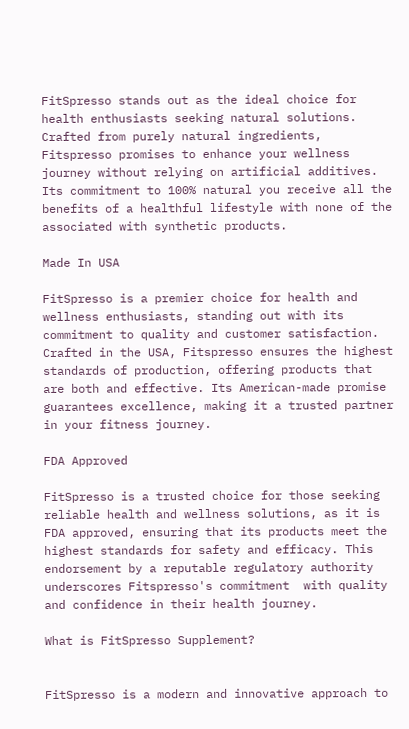FitSpresso stands out as the ideal choice for health enthusiasts seeking natural solutions. Crafted from purely natural ingredients, Fitspresso promises to enhance your wellness journey without relying on artificial additives. Its commitment to 100% natural you receive all the benefits of a healthful lifestyle with none of the associated with synthetic products.

Made In USA

FitSpresso is a premier choice for health and wellness enthusiasts, standing out with its commitment to quality and customer satisfaction. Crafted in the USA, Fitspresso ensures the highest standards of production, offering products that are both and effective. Its American-made promise guarantees excellence, making it a trusted partner in your fitness journey.

FDA Approved

FitSpresso is a trusted choice for those seeking reliable health and wellness solutions, as it is FDA approved, ensuring that its products meet the highest standards for safety and efficacy. This endorsement by a reputable regulatory authority underscores Fitspresso's commitment  with quality and confidence in their health journey.

What is FitSpresso Supplement?


FitSpresso is a modern and innovative approach to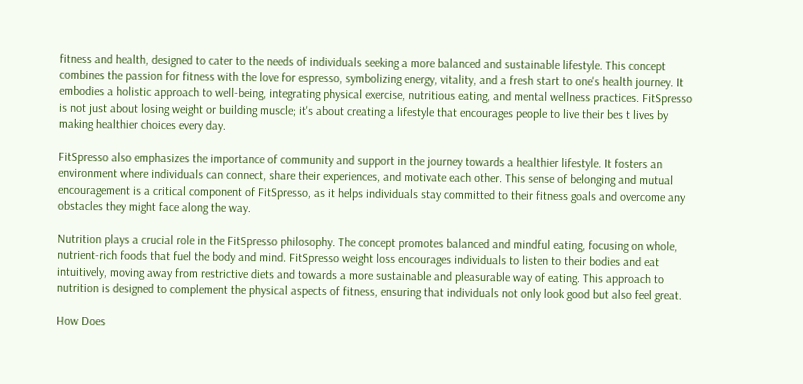fitness and health, designed to cater to the needs of individuals seeking a more balanced and sustainable lifestyle. This concept combines the passion for fitness with the love for espresso, symbolizing energy, vitality, and a fresh start to one's health journey. It embodies a holistic approach to well-being, integrating physical exercise, nutritious eating, and mental wellness practices. FitSpresso is not just about losing weight or building muscle; it's about creating a lifestyle that encourages people to live their bes t lives by making healthier choices every day.

FitSpresso also emphasizes the importance of community and support in the journey towards a healthier lifestyle. It fosters an environment where individuals can connect, share their experiences, and motivate each other. This sense of belonging and mutual encouragement is a critical component of FitSpresso, as it helps individuals stay committed to their fitness goals and overcome any obstacles they might face along the way.

Nutrition plays a crucial role in the FitSpresso philosophy. The concept promotes balanced and mindful eating, focusing on whole, nutrient-rich foods that fuel the body and mind. FitSpresso weight loss encourages individuals to listen to their bodies and eat intuitively, moving away from restrictive diets and towards a more sustainable and pleasurable way of eating. This approach to nutrition is designed to complement the physical aspects of fitness, ensuring that individuals not only look good but also feel great.

How Does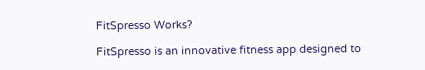FitSpresso Works?

FitSpresso is an innovative fitness app designed to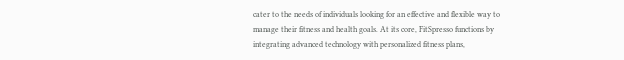cater to the needs of individuals looking for an effective and flexible way to manage their fitness and health goals. At its core, FitSpresso functions by integrating advanced technology with personalized fitness plans,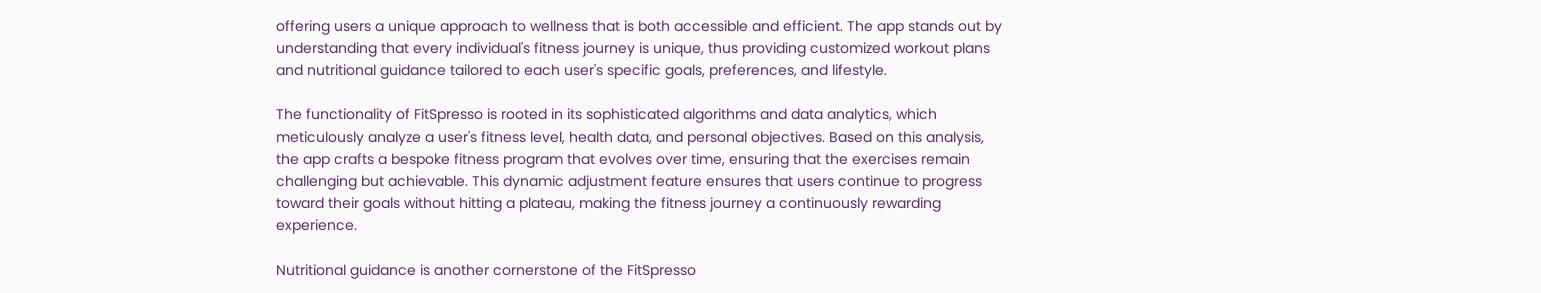offering users a unique approach to wellness that is both accessible and efficient. The app stands out by understanding that every individual's fitness journey is unique, thus providing customized workout plans and nutritional guidance tailored to each user's specific goals, preferences, and lifestyle.

The functionality of FitSpresso is rooted in its sophisticated algorithms and data analytics, which meticulously analyze a user's fitness level, health data, and personal objectives. Based on this analysis, the app crafts a bespoke fitness program that evolves over time, ensuring that the exercises remain challenging but achievable. This dynamic adjustment feature ensures that users continue to progress toward their goals without hitting a plateau, making the fitness journey a continuously rewarding experience.

Nutritional guidance is another cornerstone of the FitSpresso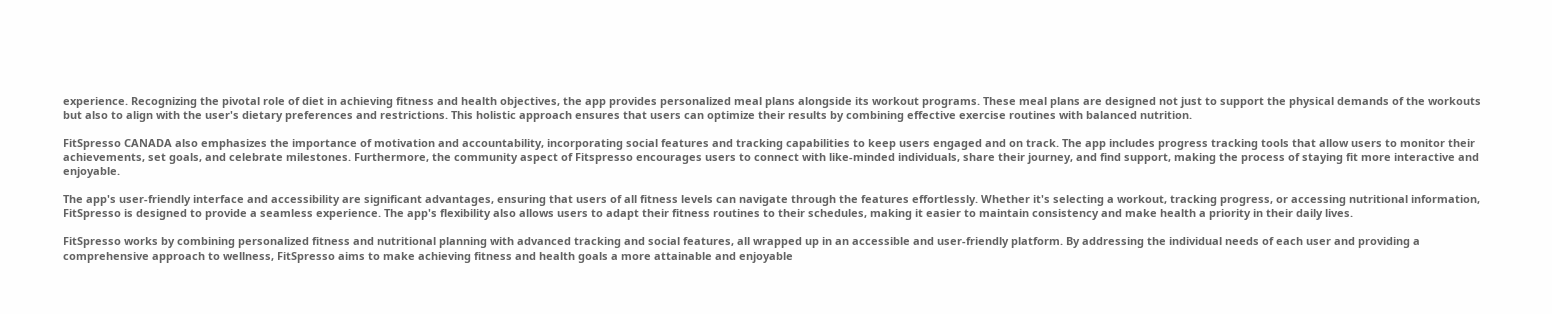experience. Recognizing the pivotal role of diet in achieving fitness and health objectives, the app provides personalized meal plans alongside its workout programs. These meal plans are designed not just to support the physical demands of the workouts but also to align with the user's dietary preferences and restrictions. This holistic approach ensures that users can optimize their results by combining effective exercise routines with balanced nutrition.

FitSpresso CANADA also emphasizes the importance of motivation and accountability, incorporating social features and tracking capabilities to keep users engaged and on track. The app includes progress tracking tools that allow users to monitor their achievements, set goals, and celebrate milestones. Furthermore, the community aspect of Fitspresso encourages users to connect with like-minded individuals, share their journey, and find support, making the process of staying fit more interactive and enjoyable.

The app's user-friendly interface and accessibility are significant advantages, ensuring that users of all fitness levels can navigate through the features effortlessly. Whether it's selecting a workout, tracking progress, or accessing nutritional information, FitSpresso is designed to provide a seamless experience. The app's flexibility also allows users to adapt their fitness routines to their schedules, making it easier to maintain consistency and make health a priority in their daily lives.

FitSpresso works by combining personalized fitness and nutritional planning with advanced tracking and social features, all wrapped up in an accessible and user-friendly platform. By addressing the individual needs of each user and providing a comprehensive approach to wellness, FitSpresso aims to make achieving fitness and health goals a more attainable and enjoyable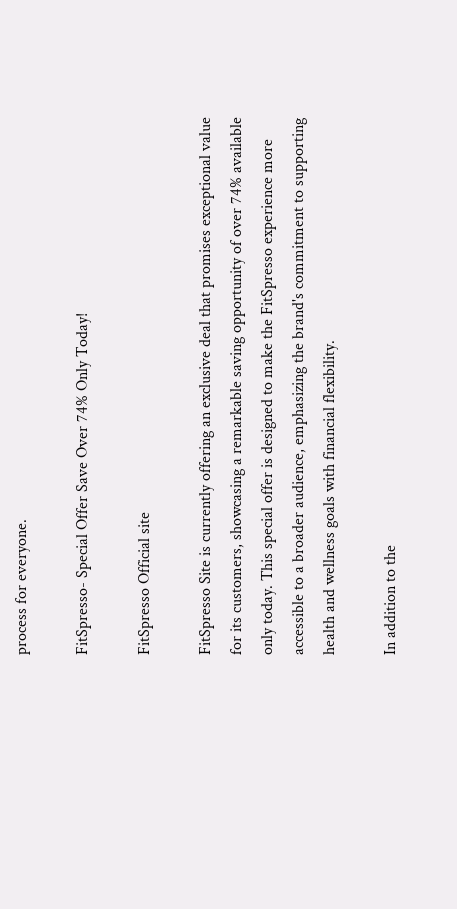process for everyone.

FitSpresso- Special Offer Save Over 74% Only Today!

FitSpresso Official site

FitSpresso Site is currently offering an exclusive deal that promises exceptional value for its customers, showcasing a remarkable saving opportunity of over 74% available only today. This special offer is designed to make the FitSpresso experience more accessible to a broader audience, emphasizing the brand's commitment to supporting health and wellness goals with financial flexibility.

In addition to the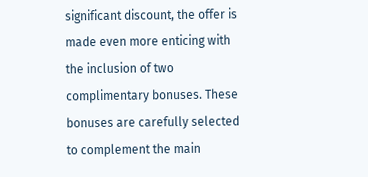significant discount, the offer is made even more enticing with the inclusion of two complimentary bonuses. These bonuses are carefully selected to complement the main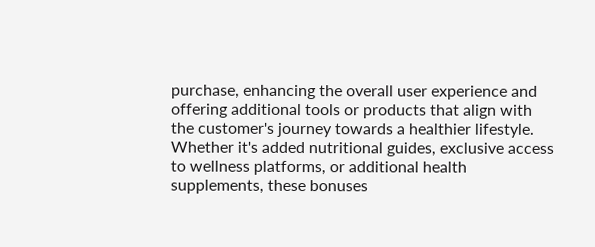purchase, enhancing the overall user experience and offering additional tools or products that align with the customer's journey towards a healthier lifestyle. Whether it's added nutritional guides, exclusive access to wellness platforms, or additional health supplements, these bonuses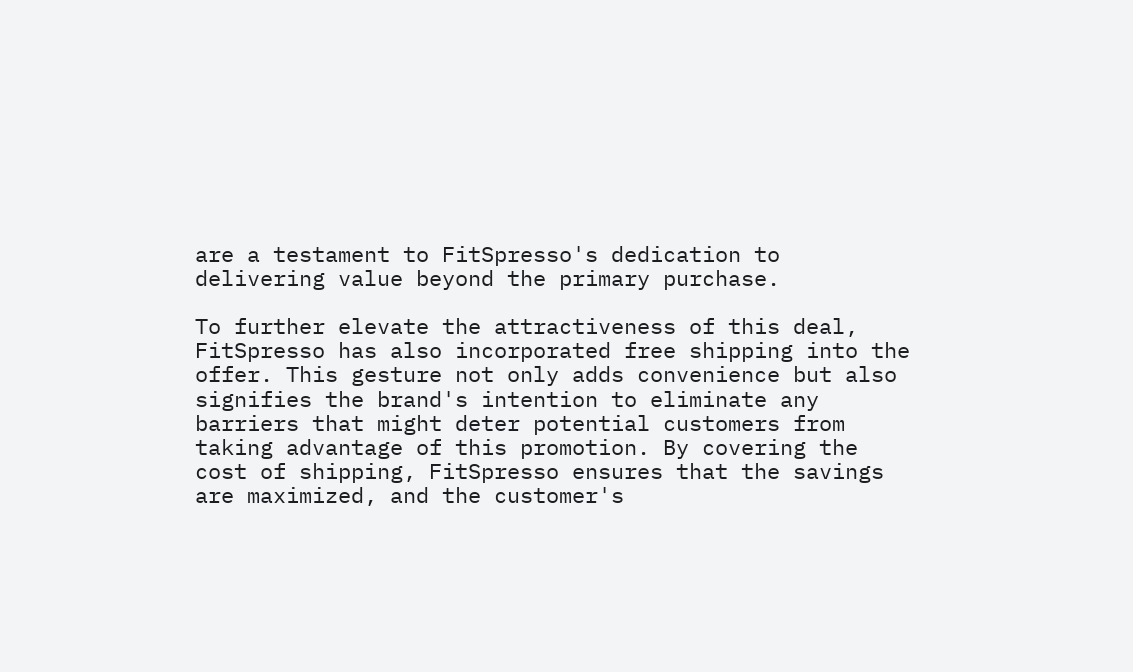are a testament to FitSpresso's dedication to delivering value beyond the primary purchase.

To further elevate the attractiveness of this deal, FitSpresso has also incorporated free shipping into the offer. This gesture not only adds convenience but also signifies the brand's intention to eliminate any barriers that might deter potential customers from taking advantage of this promotion. By covering the cost of shipping, FitSpresso ensures that the savings are maximized, and the customer's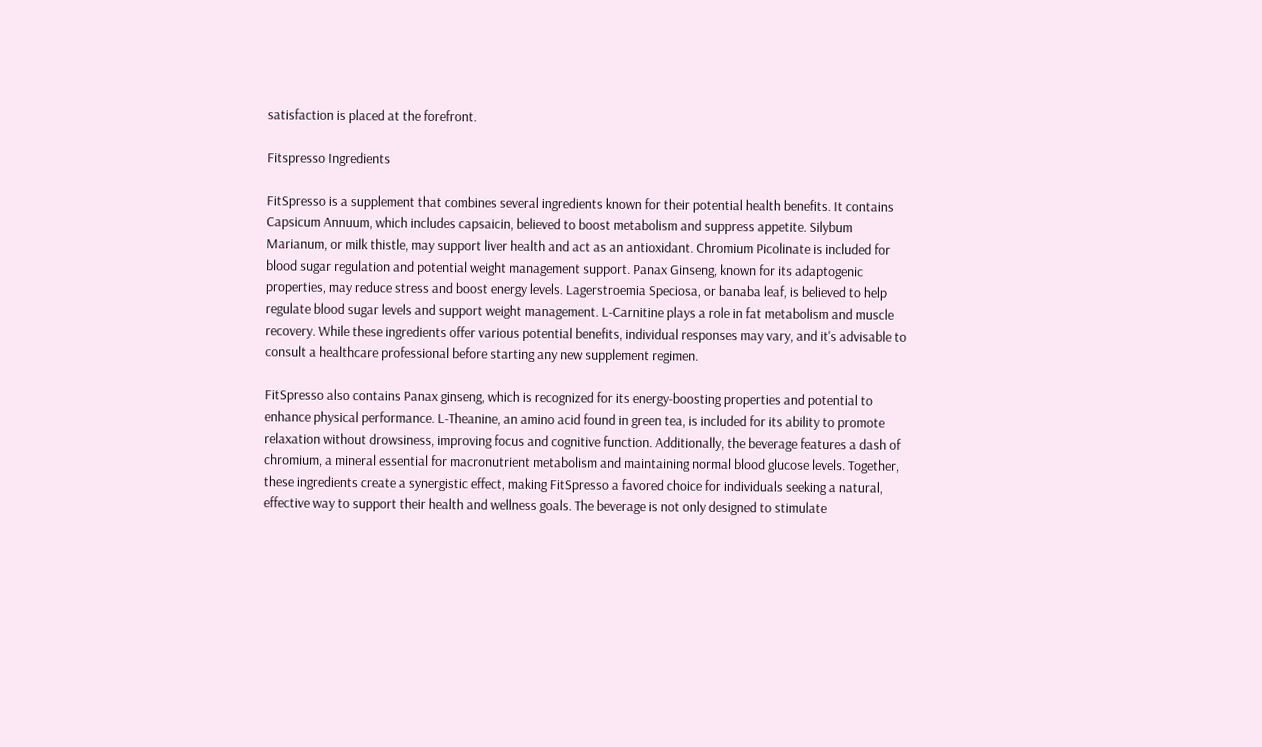satisfaction is placed at the forefront.

Fitspresso Ingredients

FitSpresso is a supplement that combines several ingredients known for their potential health benefits. It contains Capsicum Annuum, which includes capsaicin, believed to boost metabolism and suppress appetite. Silybum Marianum, or milk thistle, may support liver health and act as an antioxidant. Chromium Picolinate is included for blood sugar regulation and potential weight management support. Panax Ginseng, known for its adaptogenic properties, may reduce stress and boost energy levels. Lagerstroemia Speciosa, or banaba leaf, is believed to help regulate blood sugar levels and support weight management. L-Carnitine plays a role in fat metabolism and muscle recovery. While these ingredients offer various potential benefits, individual responses may vary, and it's advisable to consult a healthcare professional before starting any new supplement regimen.

FitSpresso also contains Panax ginseng, which is recognized for its energy-boosting properties and potential to enhance physical performance. L-Theanine, an amino acid found in green tea, is included for its ability to promote relaxation without drowsiness, improving focus and cognitive function. Additionally, the beverage features a dash of chromium, a mineral essential for macronutrient metabolism and maintaining normal blood glucose levels. Together, these ingredients create a synergistic effect, making FitSpresso a favored choice for individuals seeking a natural, effective way to support their health and wellness goals. The beverage is not only designed to stimulate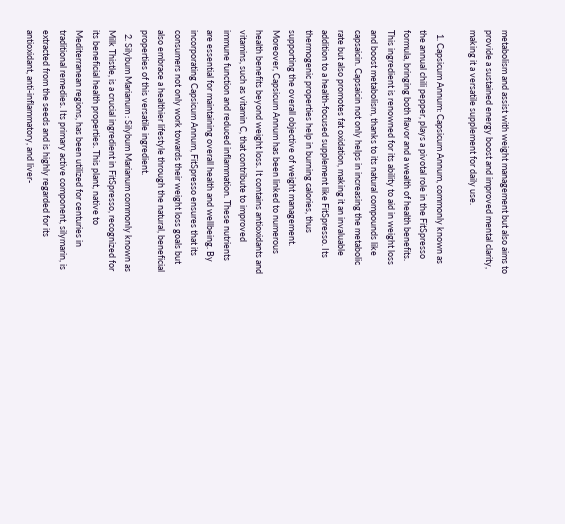metabolism and assist with weight management but also aims to provide a sustained energy boost and improved mental clarity, making it a versatile supplement for daily use.

  1. Capsicum Annum: Capsicum Annum, commonly known as the annual chili pepper, plays a pivotal role in the FitSpresso formula, bringing both flavor and a wealth of health benefits. This ingredient is renowned for its ability to aid in weight loss and boost metabolism, thanks to its natural compounds like capsaicin. Capsaicin not only helps in increasing the metabolic rate but also promotes fat oxidation, making it an invaluable addition to a health-focused supplement like FitSpresso. Its thermogenic properties help in burning calories, thus supporting the overall objective of weight management. Moreover, Capsicum Annum has been linked to numerous health benefits beyond weight loss. It contains antioxidants and vitamins, such as vitamin C, that contribute to improved immune function and reduced inflammation. These nutrients are essential for maintaining overall health and wellbeing. By incorporating Capsicum Annum, FitSpresso ensures that its consumers not only work towards their weight loss goals but also embrace a healthier lifestyle through the natural, beneficial properties of this versatile ingredient.
  2. Silybum Marianum : Silybum Marianum commonly known as Milk Thistle, is a crucial ingredient in FitSpresso, recognized for its beneficial health properties. This plant, native to Mediterranean regions, has been utilized for centuries in traditional remedies. Its primary active component, silymarin, is extracted from the seeds and is highly regarded for its antioxidant, anti-inflammatory, and liver-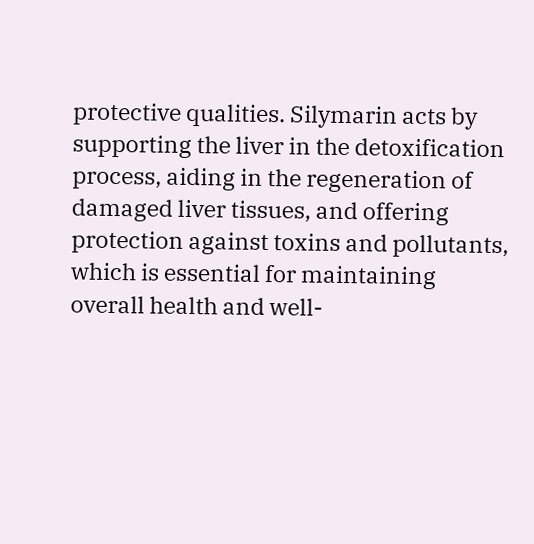protective qualities. Silymarin acts by supporting the liver in the detoxification process, aiding in the regeneration of damaged liver tissues, and offering protection against toxins and pollutants, which is essential for maintaining overall health and well-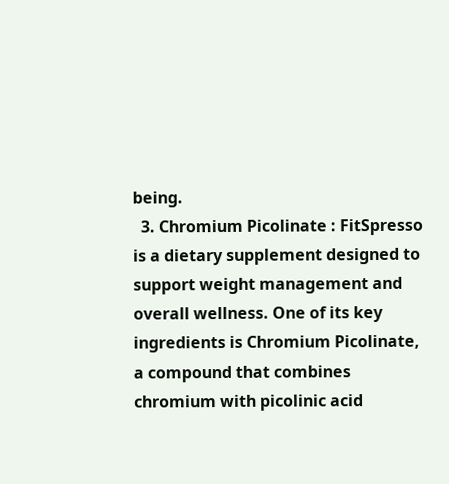being.
  3. Chromium Picolinate : FitSpresso is a dietary supplement designed to support weight management and overall wellness. One of its key ingredients is Chromium Picolinate, a compound that combines chromium with picolinic acid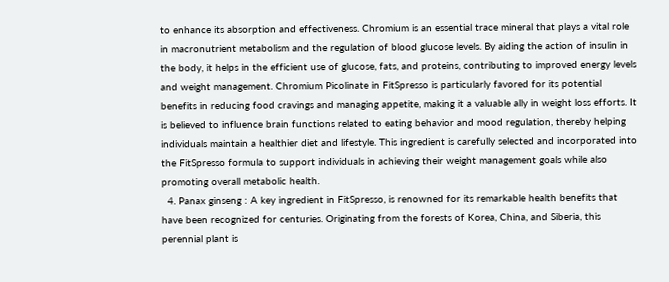to enhance its absorption and effectiveness. Chromium is an essential trace mineral that plays a vital role in macronutrient metabolism and the regulation of blood glucose levels. By aiding the action of insulin in the body, it helps in the efficient use of glucose, fats, and proteins, contributing to improved energy levels and weight management. Chromium Picolinate in FitSpresso is particularly favored for its potential benefits in reducing food cravings and managing appetite, making it a valuable ally in weight loss efforts. It is believed to influence brain functions related to eating behavior and mood regulation, thereby helping individuals maintain a healthier diet and lifestyle. This ingredient is carefully selected and incorporated into the FitSpresso formula to support individuals in achieving their weight management goals while also promoting overall metabolic health.
  4. Panax ginseng : A key ingredient in FitSpresso, is renowned for its remarkable health benefits that have been recognized for centuries. Originating from the forests of Korea, China, and Siberia, this perennial plant is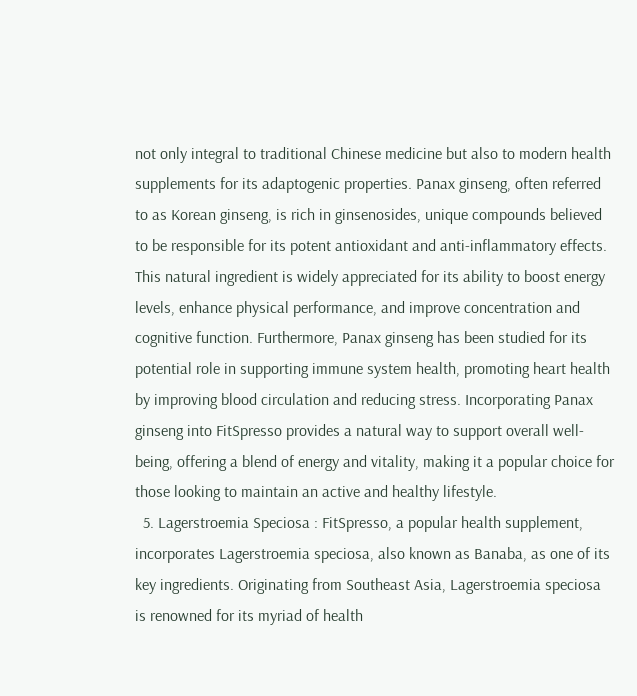not only integral to traditional Chinese medicine but also to modern health supplements for its adaptogenic properties. Panax ginseng, often referred to as Korean ginseng, is rich in ginsenosides, unique compounds believed to be responsible for its potent antioxidant and anti-inflammatory effects. This natural ingredient is widely appreciated for its ability to boost energy levels, enhance physical performance, and improve concentration and cognitive function. Furthermore, Panax ginseng has been studied for its potential role in supporting immune system health, promoting heart health by improving blood circulation and reducing stress. Incorporating Panax ginseng into FitSpresso provides a natural way to support overall well-being, offering a blend of energy and vitality, making it a popular choice for those looking to maintain an active and healthy lifestyle.
  5. Lagerstroemia Speciosa : FitSpresso, a popular health supplement, incorporates Lagerstroemia speciosa, also known as Banaba, as one of its key ingredients. Originating from Southeast Asia, Lagerstroemia speciosa is renowned for its myriad of health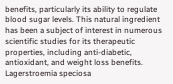benefits, particularly its ability to regulate blood sugar levels. This natural ingredient has been a subject of interest in numerous scientific studies for its therapeutic properties, including anti-diabetic, antioxidant, and weight loss benefits. Lagerstroemia speciosa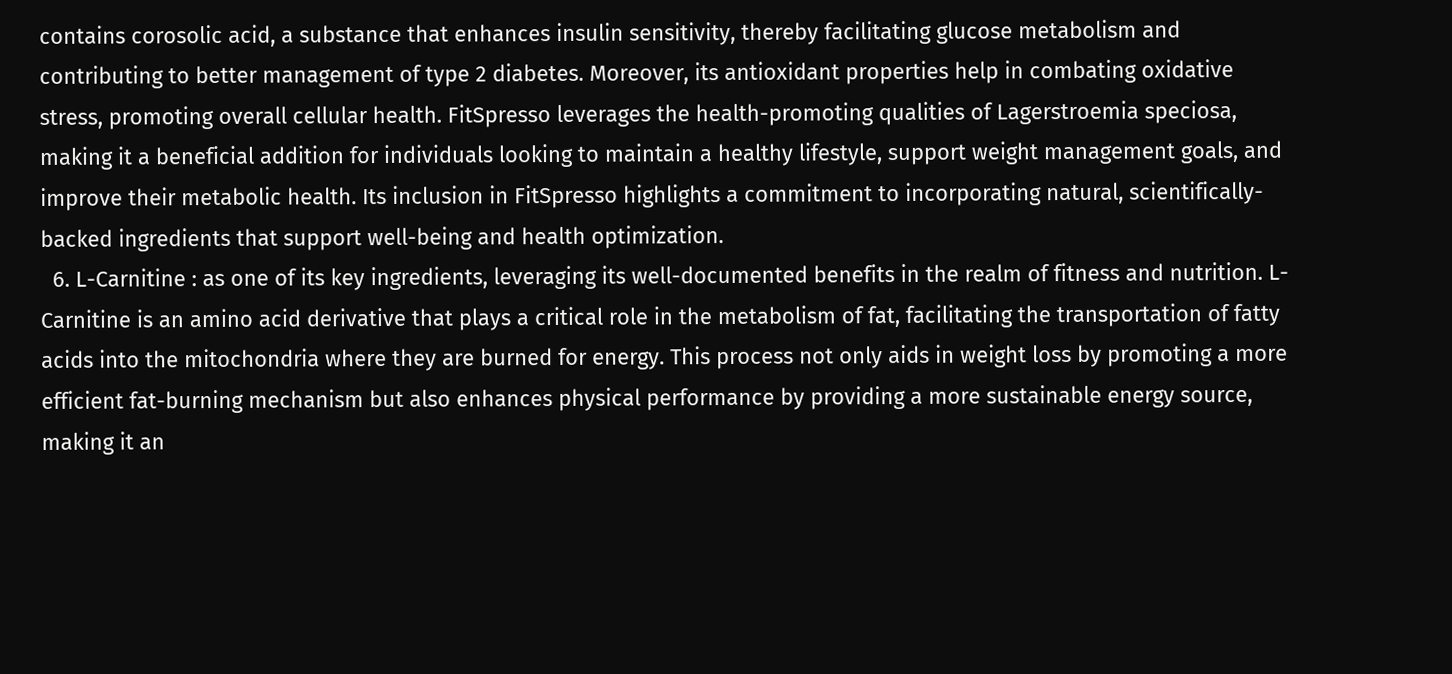contains corosolic acid, a substance that enhances insulin sensitivity, thereby facilitating glucose metabolism and contributing to better management of type 2 diabetes. Moreover, its antioxidant properties help in combating oxidative stress, promoting overall cellular health. FitSpresso leverages the health-promoting qualities of Lagerstroemia speciosa, making it a beneficial addition for individuals looking to maintain a healthy lifestyle, support weight management goals, and improve their metabolic health. Its inclusion in FitSpresso highlights a commitment to incorporating natural, scientifically-backed ingredients that support well-being and health optimization.
  6. L-Carnitine : as one of its key ingredients, leveraging its well-documented benefits in the realm of fitness and nutrition. L-Carnitine is an amino acid derivative that plays a critical role in the metabolism of fat, facilitating the transportation of fatty acids into the mitochondria where they are burned for energy. This process not only aids in weight loss by promoting a more efficient fat-burning mechanism but also enhances physical performance by providing a more sustainable energy source, making it an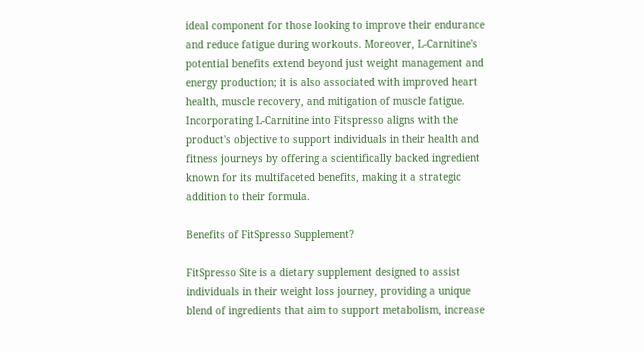ideal component for those looking to improve their endurance and reduce fatigue during workouts. Moreover, L-Carnitine's potential benefits extend beyond just weight management and energy production; it is also associated with improved heart health, muscle recovery, and mitigation of muscle fatigue. Incorporating L-Carnitine into Fitspresso aligns with the product's objective to support individuals in their health and fitness journeys by offering a scientifically backed ingredient known for its multifaceted benefits, making it a strategic addition to their formula.

Benefits of FitSpresso Supplement?

FitSpresso Site is a dietary supplement designed to assist individuals in their weight loss journey, providing a unique blend of ingredients that aim to support metabolism, increase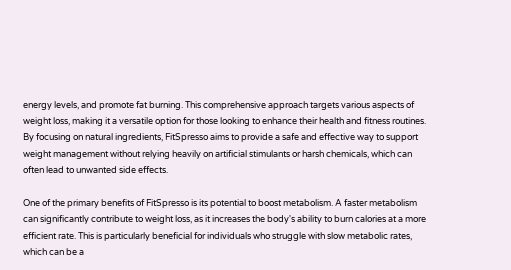energy levels, and promote fat burning. This comprehensive approach targets various aspects of weight loss, making it a versatile option for those looking to enhance their health and fitness routines. By focusing on natural ingredients, FitSpresso aims to provide a safe and effective way to support weight management without relying heavily on artificial stimulants or harsh chemicals, which can often lead to unwanted side effects.

One of the primary benefits of FitSpresso is its potential to boost metabolism. A faster metabolism can significantly contribute to weight loss, as it increases the body's ability to burn calories at a more efficient rate. This is particularly beneficial for individuals who struggle with slow metabolic rates, which can be a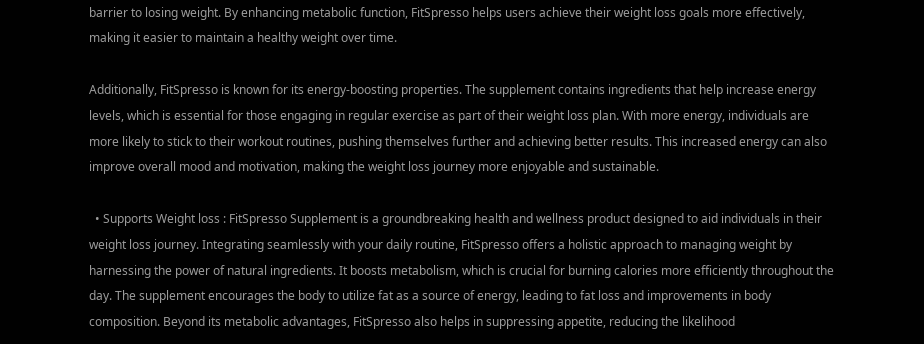barrier to losing weight. By enhancing metabolic function, FitSpresso helps users achieve their weight loss goals more effectively, making it easier to maintain a healthy weight over time.

Additionally, FitSpresso is known for its energy-boosting properties. The supplement contains ingredients that help increase energy levels, which is essential for those engaging in regular exercise as part of their weight loss plan. With more energy, individuals are more likely to stick to their workout routines, pushing themselves further and achieving better results. This increased energy can also improve overall mood and motivation, making the weight loss journey more enjoyable and sustainable.

  • Supports Weight loss : FitSpresso Supplement is a groundbreaking health and wellness product designed to aid individuals in their weight loss journey. Integrating seamlessly with your daily routine, FitSpresso offers a holistic approach to managing weight by harnessing the power of natural ingredients. It boosts metabolism, which is crucial for burning calories more efficiently throughout the day. The supplement encourages the body to utilize fat as a source of energy, leading to fat loss and improvements in body composition. Beyond its metabolic advantages, FitSpresso also helps in suppressing appetite, reducing the likelihood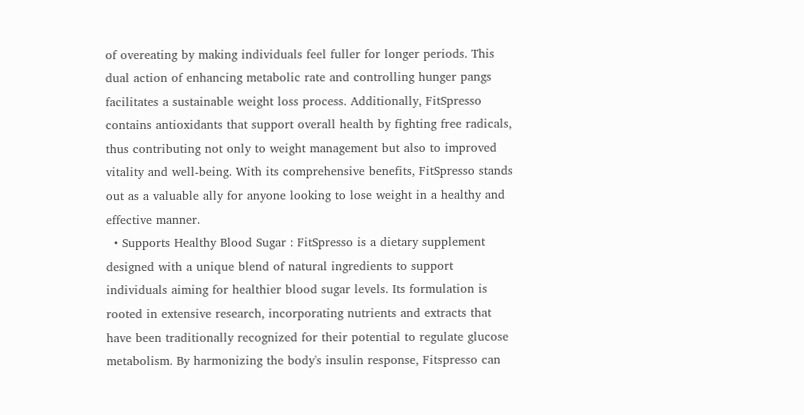of overeating by making individuals feel fuller for longer periods. This dual action of enhancing metabolic rate and controlling hunger pangs facilitates a sustainable weight loss process. Additionally, FitSpresso contains antioxidants that support overall health by fighting free radicals, thus contributing not only to weight management but also to improved vitality and well-being. With its comprehensive benefits, FitSpresso stands out as a valuable ally for anyone looking to lose weight in a healthy and effective manner.
  • Supports Healthy Blood Sugar : FitSpresso is a dietary supplement designed with a unique blend of natural ingredients to support individuals aiming for healthier blood sugar levels. Its formulation is rooted in extensive research, incorporating nutrients and extracts that have been traditionally recognized for their potential to regulate glucose metabolism. By harmonizing the body's insulin response, Fitspresso can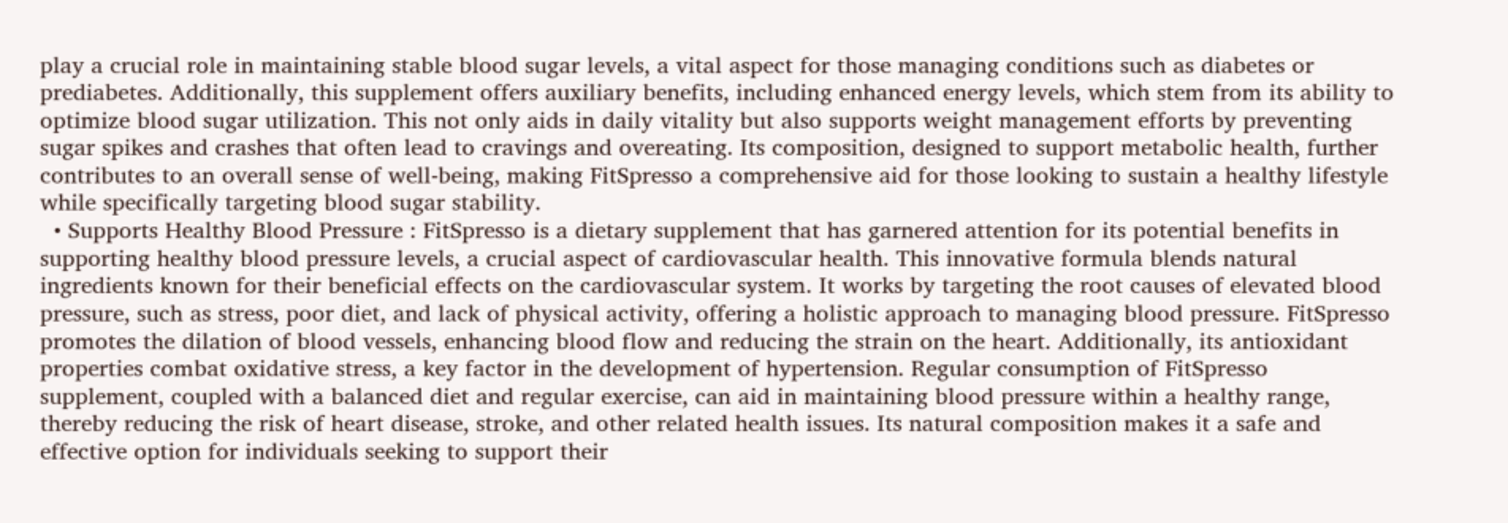play a crucial role in maintaining stable blood sugar levels, a vital aspect for those managing conditions such as diabetes or prediabetes. Additionally, this supplement offers auxiliary benefits, including enhanced energy levels, which stem from its ability to optimize blood sugar utilization. This not only aids in daily vitality but also supports weight management efforts by preventing sugar spikes and crashes that often lead to cravings and overeating. Its composition, designed to support metabolic health, further contributes to an overall sense of well-being, making FitSpresso a comprehensive aid for those looking to sustain a healthy lifestyle while specifically targeting blood sugar stability.
  • Supports Healthy Blood Pressure : FitSpresso is a dietary supplement that has garnered attention for its potential benefits in supporting healthy blood pressure levels, a crucial aspect of cardiovascular health. This innovative formula blends natural ingredients known for their beneficial effects on the cardiovascular system. It works by targeting the root causes of elevated blood pressure, such as stress, poor diet, and lack of physical activity, offering a holistic approach to managing blood pressure. FitSpresso promotes the dilation of blood vessels, enhancing blood flow and reducing the strain on the heart. Additionally, its antioxidant properties combat oxidative stress, a key factor in the development of hypertension. Regular consumption of FitSpresso supplement, coupled with a balanced diet and regular exercise, can aid in maintaining blood pressure within a healthy range, thereby reducing the risk of heart disease, stroke, and other related health issues. Its natural composition makes it a safe and effective option for individuals seeking to support their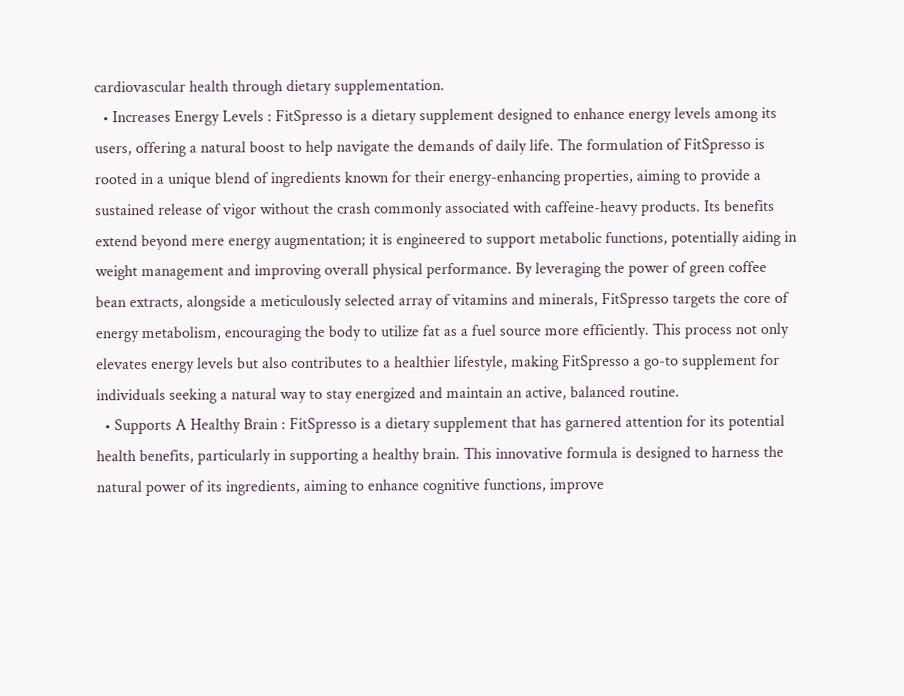cardiovascular health through dietary supplementation.
  • Increases Energy Levels : FitSpresso is a dietary supplement designed to enhance energy levels among its users, offering a natural boost to help navigate the demands of daily life. The formulation of FitSpresso is rooted in a unique blend of ingredients known for their energy-enhancing properties, aiming to provide a sustained release of vigor without the crash commonly associated with caffeine-heavy products. Its benefits extend beyond mere energy augmentation; it is engineered to support metabolic functions, potentially aiding in weight management and improving overall physical performance. By leveraging the power of green coffee bean extracts, alongside a meticulously selected array of vitamins and minerals, FitSpresso targets the core of energy metabolism, encouraging the body to utilize fat as a fuel source more efficiently. This process not only elevates energy levels but also contributes to a healthier lifestyle, making FitSpresso a go-to supplement for individuals seeking a natural way to stay energized and maintain an active, balanced routine.
  • Supports A Healthy Brain : FitSpresso is a dietary supplement that has garnered attention for its potential health benefits, particularly in supporting a healthy brain. This innovative formula is designed to harness the natural power of its ingredients, aiming to enhance cognitive functions, improve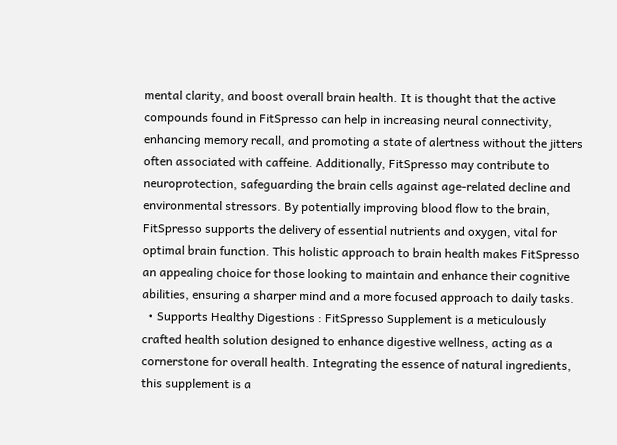mental clarity, and boost overall brain health. It is thought that the active compounds found in FitSpresso can help in increasing neural connectivity, enhancing memory recall, and promoting a state of alertness without the jitters often associated with caffeine. Additionally, FitSpresso may contribute to neuroprotection, safeguarding the brain cells against age-related decline and environmental stressors. By potentially improving blood flow to the brain, FitSpresso supports the delivery of essential nutrients and oxygen, vital for optimal brain function. This holistic approach to brain health makes FitSpresso an appealing choice for those looking to maintain and enhance their cognitive abilities, ensuring a sharper mind and a more focused approach to daily tasks.
  • Supports Healthy Digestions : FitSpresso Supplement is a meticulously crafted health solution designed to enhance digestive wellness, acting as a cornerstone for overall health. Integrating the essence of natural ingredients, this supplement is a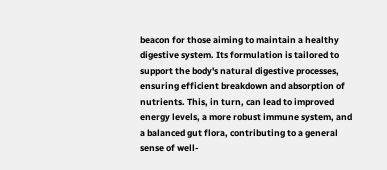beacon for those aiming to maintain a healthy digestive system. Its formulation is tailored to support the body's natural digestive processes, ensuring efficient breakdown and absorption of nutrients. This, in turn, can lead to improved energy levels, a more robust immune system, and a balanced gut flora, contributing to a general sense of well-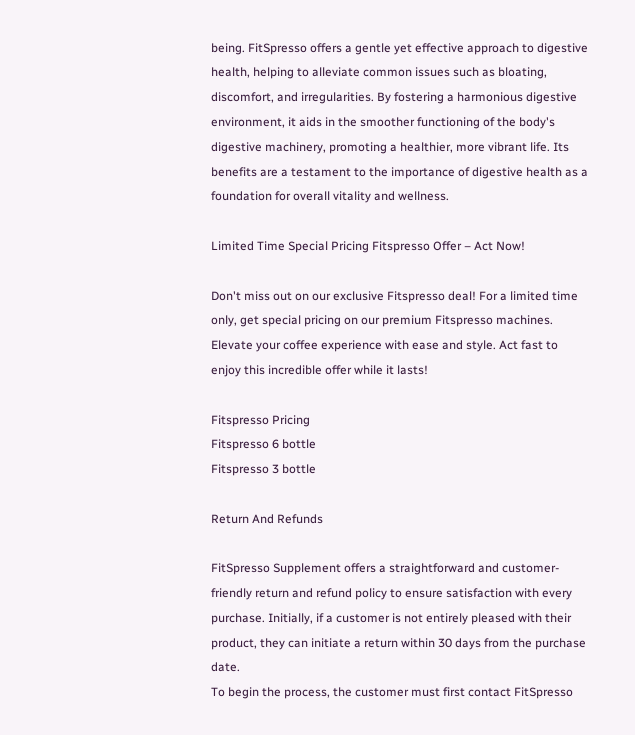being. FitSpresso offers a gentle yet effective approach to digestive health, helping to alleviate common issues such as bloating, discomfort, and irregularities. By fostering a harmonious digestive environment, it aids in the smoother functioning of the body's digestive machinery, promoting a healthier, more vibrant life. Its benefits are a testament to the importance of digestive health as a foundation for overall vitality and wellness.

Limited Time Special Pricing Fitspresso Offer – Act Now!

Don't miss out on our exclusive Fitspresso deal! For a limited time only, get special pricing on our premium Fitspresso machines. Elevate your coffee experience with ease and style. Act fast to enjoy this incredible offer while it lasts!

Fitspresso Pricing
Fitspresso 6 bottle
Fitspresso 3 bottle

Return And Refunds

FitSpresso Supplement offers a straightforward and customer-friendly return and refund policy to ensure satisfaction with every purchase. Initially, if a customer is not entirely pleased with their product, they can initiate a return within 30 days from the purchase date.
To begin the process, the customer must first contact FitSpresso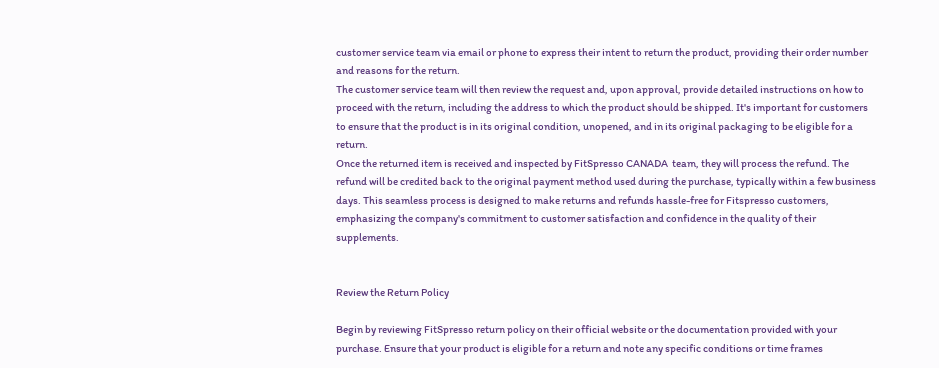customer service team via email or phone to express their intent to return the product, providing their order number and reasons for the return.
The customer service team will then review the request and, upon approval, provide detailed instructions on how to proceed with the return, including the address to which the product should be shipped. It's important for customers to ensure that the product is in its original condition, unopened, and in its original packaging to be eligible for a return.
Once the returned item is received and inspected by FitSpresso CANADA  team, they will process the refund. The refund will be credited back to the original payment method used during the purchase, typically within a few business days. This seamless process is designed to make returns and refunds hassle-free for Fitspresso customers, emphasizing the company's commitment to customer satisfaction and confidence in the quality of their supplements.


Review the Return Policy

Begin by reviewing FitSpresso return policy on their official website or the documentation provided with your purchase. Ensure that your product is eligible for a return and note any specific conditions or time frames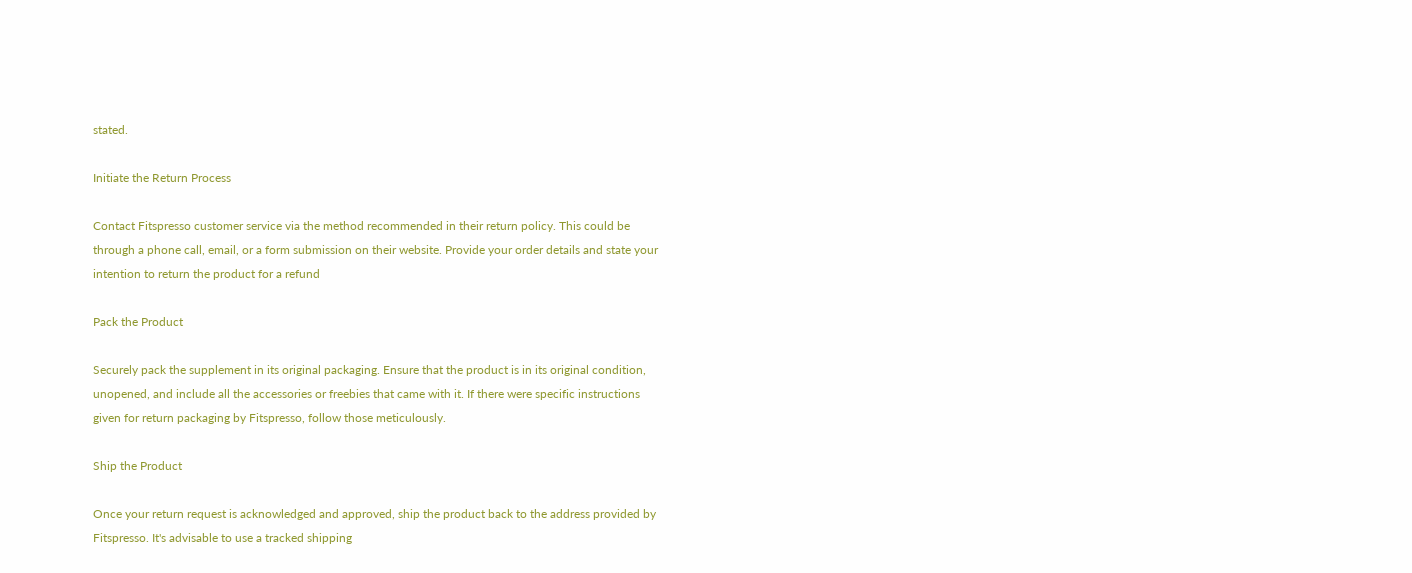stated.

Initiate the Return Process

Contact Fitspresso customer service via the method recommended in their return policy. This could be through a phone call, email, or a form submission on their website. Provide your order details and state your intention to return the product for a refund

Pack the Product

Securely pack the supplement in its original packaging. Ensure that the product is in its original condition, unopened, and include all the accessories or freebies that came with it. If there were specific instructions given for return packaging by Fitspresso, follow those meticulously.

Ship the Product

Once your return request is acknowledged and approved, ship the product back to the address provided by Fitspresso. It's advisable to use a tracked shipping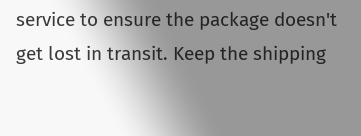service to ensure the package doesn't get lost in transit. Keep the shipping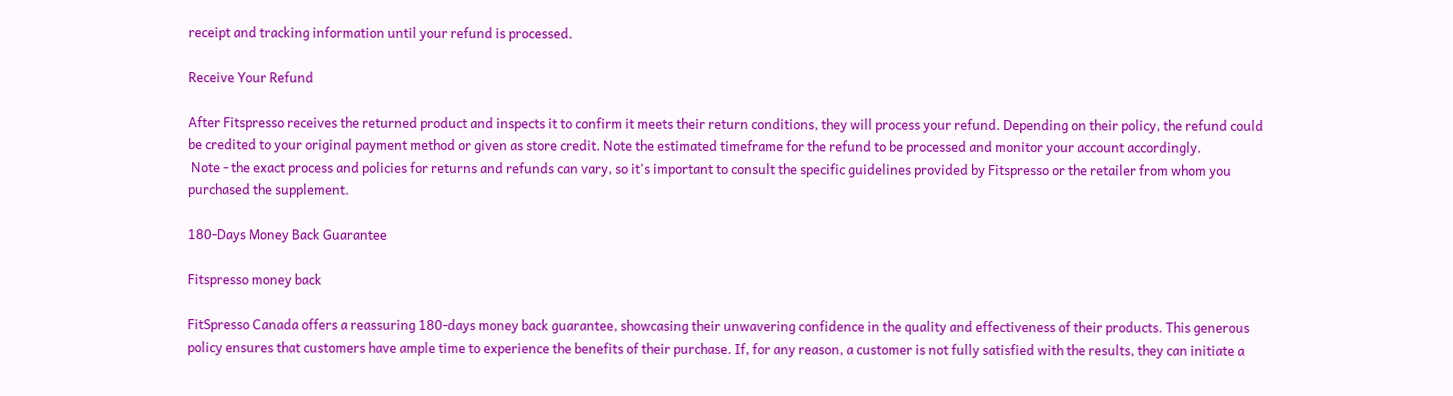receipt and tracking information until your refund is processed.

Receive Your Refund

After Fitspresso receives the returned product and inspects it to confirm it meets their return conditions, they will process your refund. Depending on their policy, the refund could be credited to your original payment method or given as store credit. Note the estimated timeframe for the refund to be processed and monitor your account accordingly.
 Note - the exact process and policies for returns and refunds can vary, so it's important to consult the specific guidelines provided by Fitspresso or the retailer from whom you purchased the supplement.

180-Days Money Back Guarantee

Fitspresso money back

FitSpresso Canada offers a reassuring 180-days money back guarantee, showcasing their unwavering confidence in the quality and effectiveness of their products. This generous policy ensures that customers have ample time to experience the benefits of their purchase. If, for any reason, a customer is not fully satisfied with the results, they can initiate a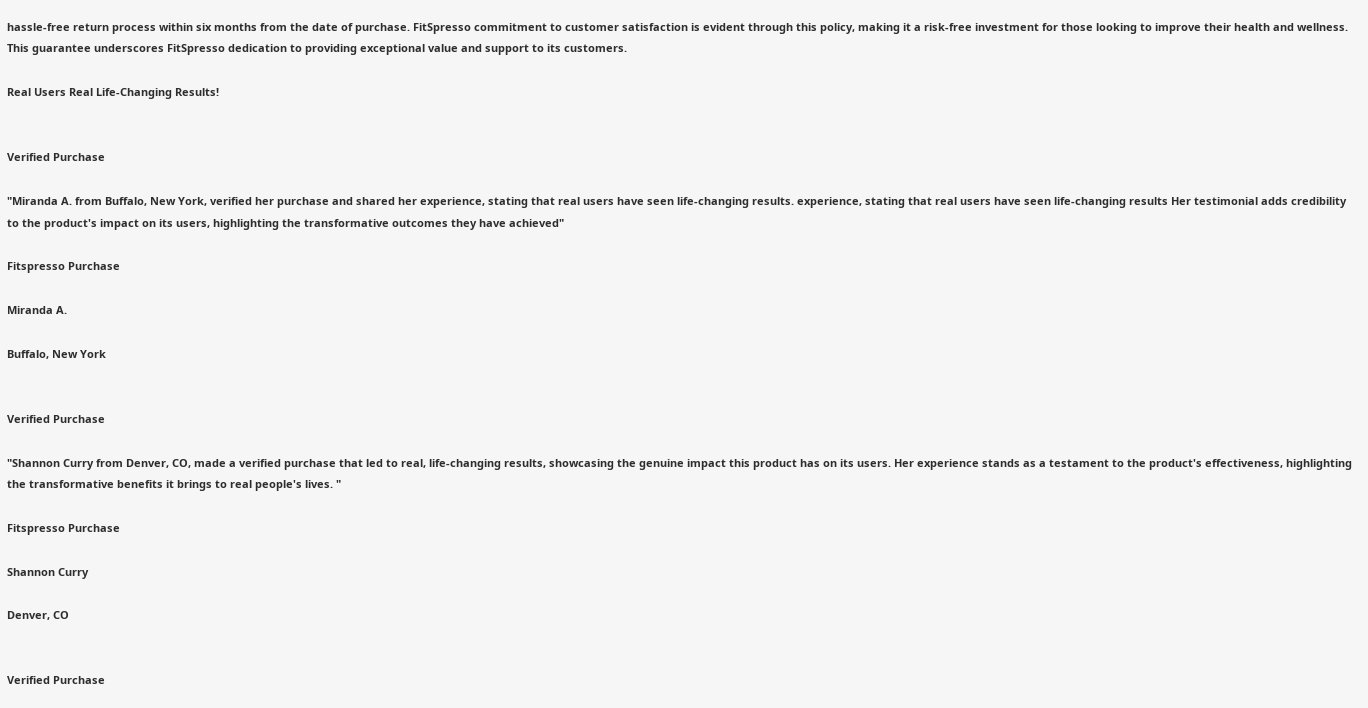hassle-free return process within six months from the date of purchase. FitSpresso commitment to customer satisfaction is evident through this policy, making it a risk-free investment for those looking to improve their health and wellness. This guarantee underscores FitSpresso dedication to providing exceptional value and support to its customers.

Real Users Real Life-Changing Results!


Verified Purchase

"Miranda A. from Buffalo, New York, verified her purchase and shared her experience, stating that real users have seen life-changing results. experience, stating that real users have seen life-changing results Her testimonial adds credibility to the product's impact on its users, highlighting the transformative outcomes they have achieved"

Fitspresso Purchase

Miranda A.

Buffalo, New York


Verified Purchase

"Shannon Curry from Denver, CO, made a verified purchase that led to real, life-changing results, showcasing the genuine impact this product has on its users. Her experience stands as a testament to the product's effectiveness, highlighting the transformative benefits it brings to real people's lives. "

Fitspresso Purchase

Shannon Curry

Denver, CO


Verified Purchase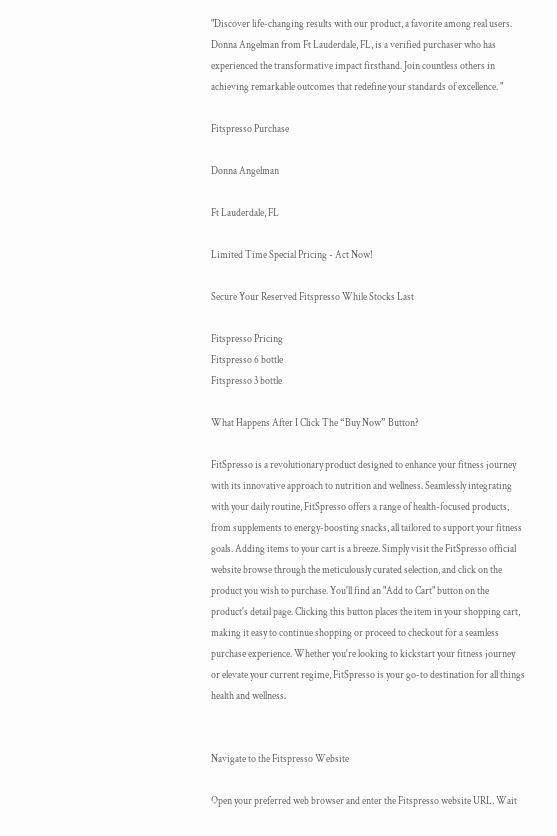"Discover life-changing results with our product, a favorite among real users. Donna Angelman from Ft Lauderdale, FL, is a verified purchaser who has experienced the transformative impact firsthand. Join countless others in achieving remarkable outcomes that redefine your standards of excellence. "

Fitspresso Purchase

Donna Angelman

Ft Lauderdale, FL

Limited Time Special Pricing - Act Now!

Secure Your Reserved Fitspresso While Stocks Last

Fitspresso Pricing
Fitspresso 6 bottle
Fitspresso 3 bottle

What Happens After I Click The “Buy Now” Button?

FitSpresso is a revolutionary product designed to enhance your fitness journey with its innovative approach to nutrition and wellness. Seamlessly integrating with your daily routine, FitSpresso offers a range of health-focused products, from supplements to energy-boosting snacks, all tailored to support your fitness goals. Adding items to your cart is a breeze. Simply visit the FitSpresso official website browse through the meticulously curated selection, and click on the product you wish to purchase. You'll find an "Add to Cart" button on the product's detail page. Clicking this button places the item in your shopping cart, making it easy to continue shopping or proceed to checkout for a seamless purchase experience. Whether you're looking to kickstart your fitness journey or elevate your current regime, FitSpresso is your go-to destination for all things health and wellness.


Navigate to the Fitspresso Website

Open your preferred web browser and enter the Fitspresso website URL. Wait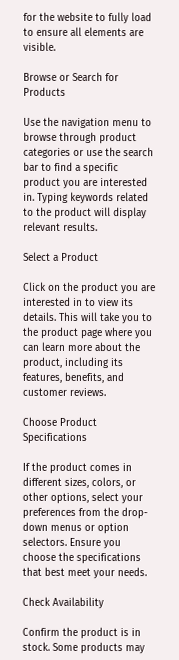for the website to fully load to ensure all elements are visible.

Browse or Search for Products

Use the navigation menu to browse through product categories or use the search bar to find a specific product you are interested in. Typing keywords related to the product will display relevant results.

Select a Product

Click on the product you are interested in to view its details. This will take you to the product page where you can learn more about the product, including its features, benefits, and customer reviews.

Choose Product Specifications

If the product comes in different sizes, colors, or other options, select your preferences from the drop-down menus or option selectors. Ensure you choose the specifications that best meet your needs.

Check Availability

Confirm the product is in stock. Some products may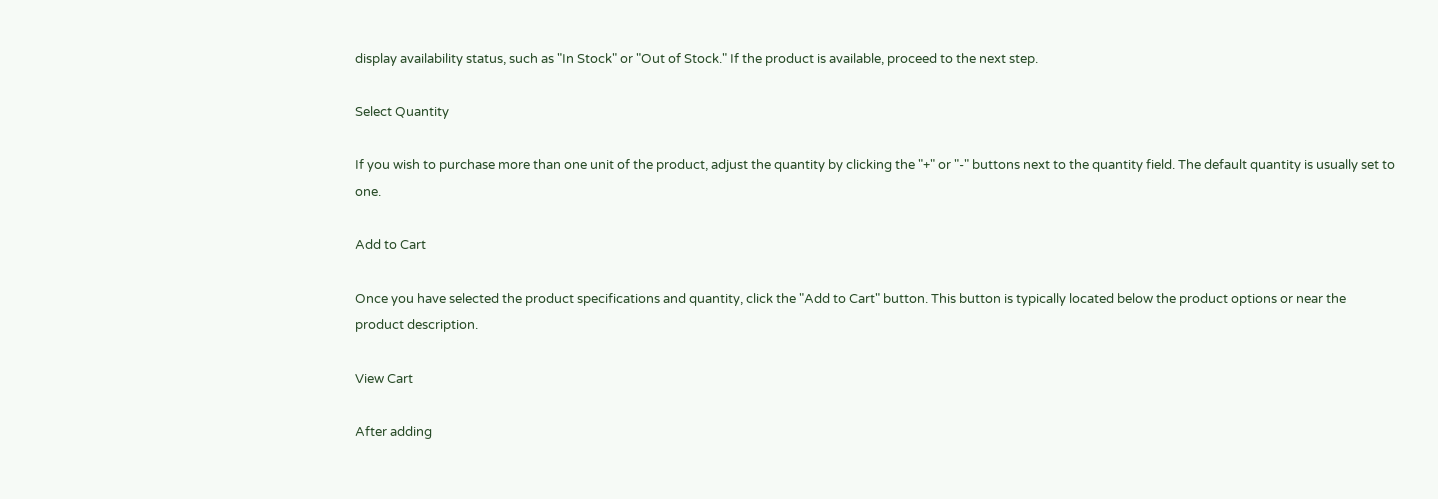display availability status, such as "In Stock" or "Out of Stock." If the product is available, proceed to the next step.

Select Quantity

If you wish to purchase more than one unit of the product, adjust the quantity by clicking the "+" or "-" buttons next to the quantity field. The default quantity is usually set to one.

Add to Cart

Once you have selected the product specifications and quantity, click the "Add to Cart" button. This button is typically located below the product options or near the product description.

View Cart

After adding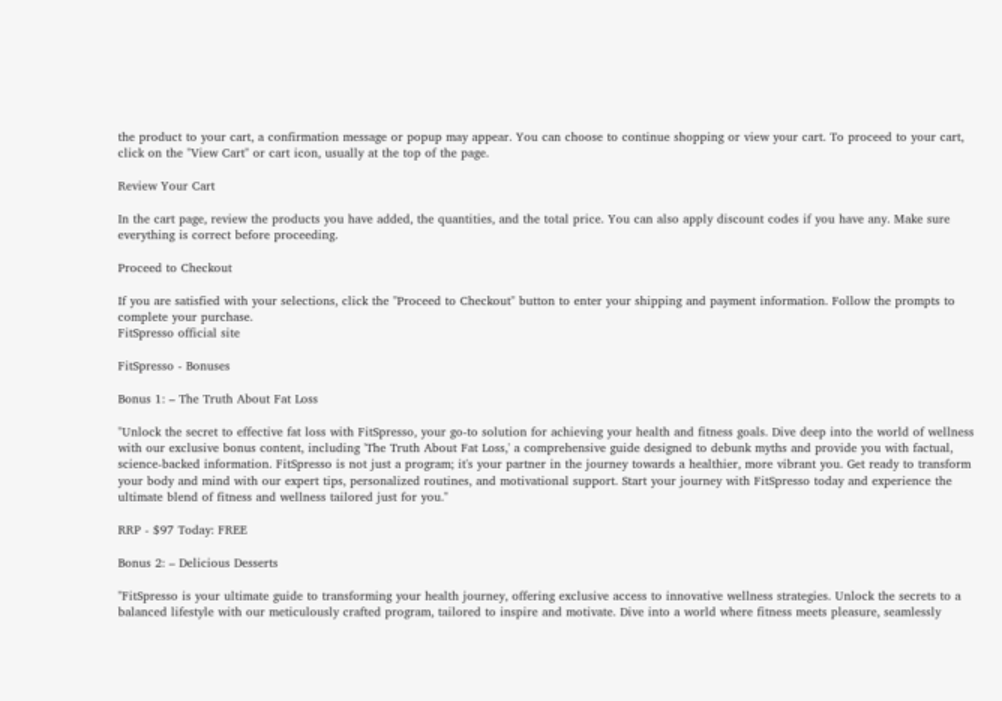the product to your cart, a confirmation message or popup may appear. You can choose to continue shopping or view your cart. To proceed to your cart, click on the "View Cart" or cart icon, usually at the top of the page.

Review Your Cart

In the cart page, review the products you have added, the quantities, and the total price. You can also apply discount codes if you have any. Make sure everything is correct before proceeding.

Proceed to Checkout

If you are satisfied with your selections, click the "Proceed to Checkout" button to enter your shipping and payment information. Follow the prompts to complete your purchase.
FitSpresso official site

FitSpresso - Bonuses

Bonus 1: – The Truth About Fat Loss

"Unlock the secret to effective fat loss with FitSpresso, your go-to solution for achieving your health and fitness goals. Dive deep into the world of wellness with our exclusive bonus content, including 'The Truth About Fat Loss,' a comprehensive guide designed to debunk myths and provide you with factual, science-backed information. FitSpresso is not just a program; it's your partner in the journey towards a healthier, more vibrant you. Get ready to transform your body and mind with our expert tips, personalized routines, and motivational support. Start your journey with FitSpresso today and experience the ultimate blend of fitness and wellness tailored just for you."

RRP - $97 Today: FREE

Bonus 2: – Delicious Desserts

"FitSpresso is your ultimate guide to transforming your health journey, offering exclusive access to innovative wellness strategies. Unlock the secrets to a balanced lifestyle with our meticulously crafted program, tailored to inspire and motivate. Dive into a world where fitness meets pleasure, seamlessly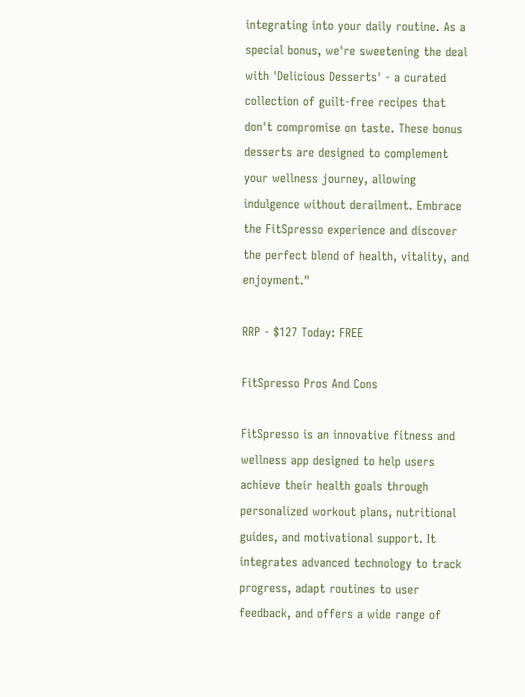integrating into your daily routine. As a special bonus, we're sweetening the deal with 'Delicious Desserts' - a curated collection of guilt-free recipes that don't compromise on taste. These bonus desserts are designed to complement your wellness journey, allowing indulgence without derailment. Embrace the FitSpresso experience and discover the perfect blend of health, vitality, and enjoyment."

RRP - $127 Today: FREE

FitSpresso Pros And Cons

FitSpresso is an innovative fitness and wellness app designed to help users achieve their health goals through personalized workout plans, nutritional guides, and motivational support. It integrates advanced technology to track progress, adapt routines to user feedback, and offers a wide range of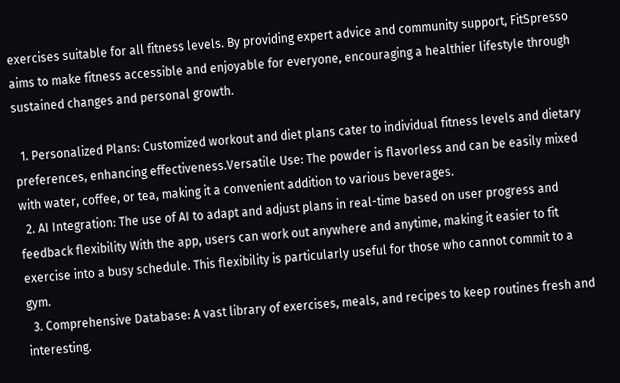exercises suitable for all fitness levels. By providing expert advice and community support, FitSpresso aims to make fitness accessible and enjoyable for everyone, encouraging a healthier lifestyle through sustained changes and personal growth.

  1. Personalized Plans: Customized workout and diet plans cater to individual fitness levels and dietary preferences, enhancing effectiveness.Versatile Use: The powder is flavorless and can be easily mixed with water, coffee, or tea, making it a convenient addition to various beverages.
  2. AI Integration: The use of AI to adapt and adjust plans in real-time based on user progress and feedback flexibility With the app, users can work out anywhere and anytime, making it easier to fit exercise into a busy schedule. This flexibility is particularly useful for those who cannot commit to a gym.
  3. Comprehensive Database: A vast library of exercises, meals, and recipes to keep routines fresh and interesting.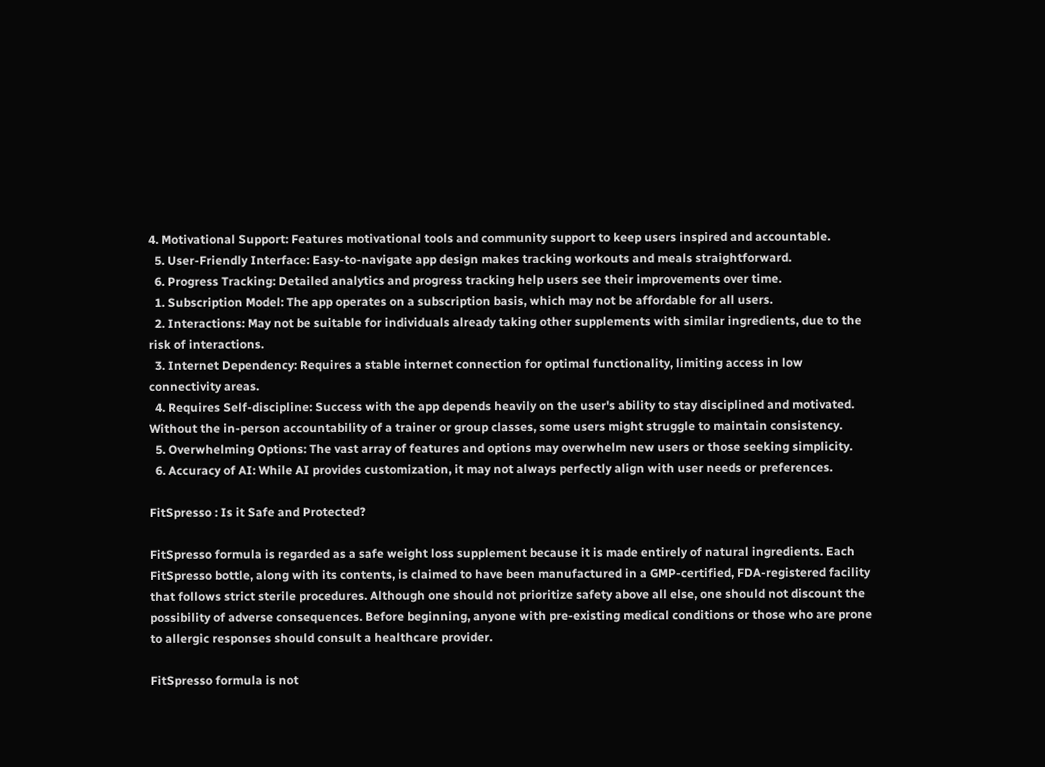4. Motivational Support: Features motivational tools and community support to keep users inspired and accountable.
  5. User-Friendly Interface: Easy-to-navigate app design makes tracking workouts and meals straightforward.
  6. Progress Tracking: Detailed analytics and progress tracking help users see their improvements over time.
  1. Subscription Model: The app operates on a subscription basis, which may not be affordable for all users.
  2. Interactions: May not be suitable for individuals already taking other supplements with similar ingredients, due to the risk of interactions.
  3. Internet Dependency: Requires a stable internet connection for optimal functionality, limiting access in low connectivity areas.
  4. Requires Self-discipline: Success with the app depends heavily on the user's ability to stay disciplined and motivated. Without the in-person accountability of a trainer or group classes, some users might struggle to maintain consistency.
  5. Overwhelming Options: The vast array of features and options may overwhelm new users or those seeking simplicity.
  6. Accuracy of AI: While AI provides customization, it may not always perfectly align with user needs or preferences.

FitSpresso : Is it Safe and Protected?

FitSpresso formula is regarded as a safe weight loss supplement because it is made entirely of natural ingredients. Each FitSpresso bottle, along with its contents, is claimed to have been manufactured in a GMP-certified, FDA-registered facility that follows strict sterile procedures. Although one should not prioritize safety above all else, one should not discount the possibility of adverse consequences. Before beginning, anyone with pre-existing medical conditions or those who are prone to allergic responses should consult a healthcare provider.

FitSpresso formula is not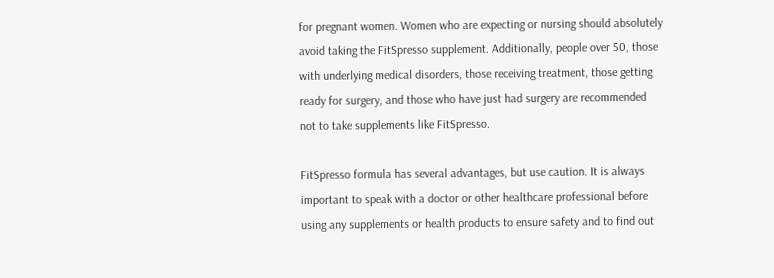for pregnant women. Women who are expecting or nursing should absolutely avoid taking the FitSpresso supplement. Additionally, people over 50, those with underlying medical disorders, those receiving treatment, those getting ready for surgery, and those who have just had surgery are recommended not to take supplements like FitSpresso.

FitSpresso formula has several advantages, but use caution. It is always important to speak with a doctor or other healthcare professional before using any supplements or health products to ensure safety and to find out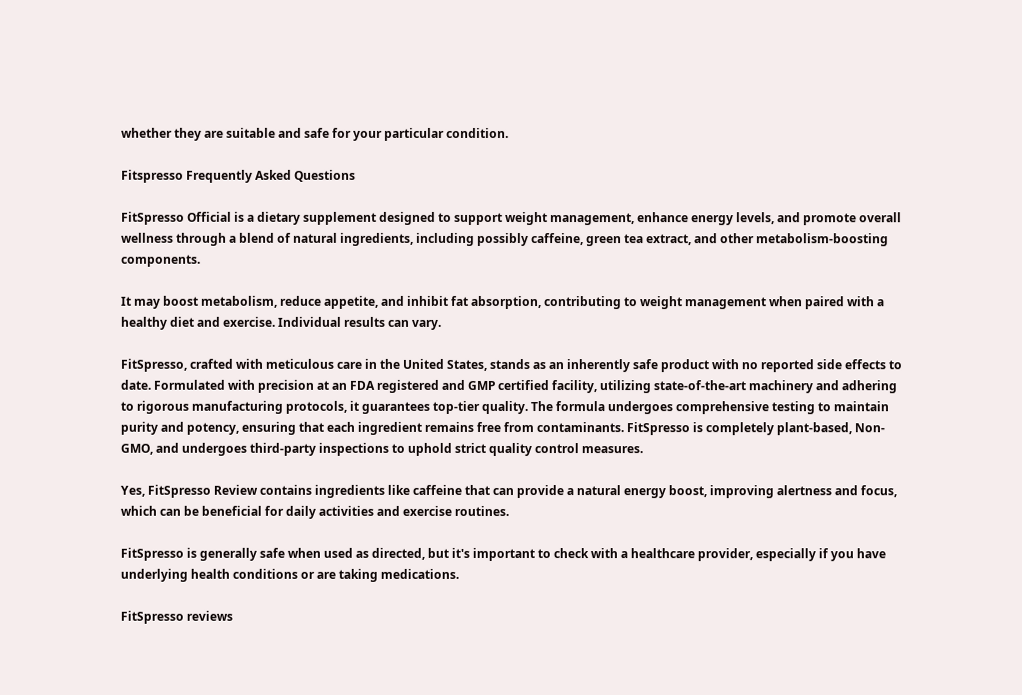whether they are suitable and safe for your particular condition.

Fitspresso Frequently Asked Questions

FitSpresso Official is a dietary supplement designed to support weight management, enhance energy levels, and promote overall wellness through a blend of natural ingredients, including possibly caffeine, green tea extract, and other metabolism-boosting components.

It may boost metabolism, reduce appetite, and inhibit fat absorption, contributing to weight management when paired with a healthy diet and exercise. Individual results can vary.

FitSpresso, crafted with meticulous care in the United States, stands as an inherently safe product with no reported side effects to date. Formulated with precision at an FDA registered and GMP certified facility, utilizing state-of-the-art machinery and adhering to rigorous manufacturing protocols, it guarantees top-tier quality. The formula undergoes comprehensive testing to maintain purity and potency, ensuring that each ingredient remains free from contaminants. FitSpresso is completely plant-based, Non-GMO, and undergoes third-party inspections to uphold strict quality control measures.

Yes, FitSpresso Review contains ingredients like caffeine that can provide a natural energy boost, improving alertness and focus, which can be beneficial for daily activities and exercise routines.

FitSpresso is generally safe when used as directed, but it's important to check with a healthcare provider, especially if you have underlying health conditions or are taking medications.

FitSpresso reviews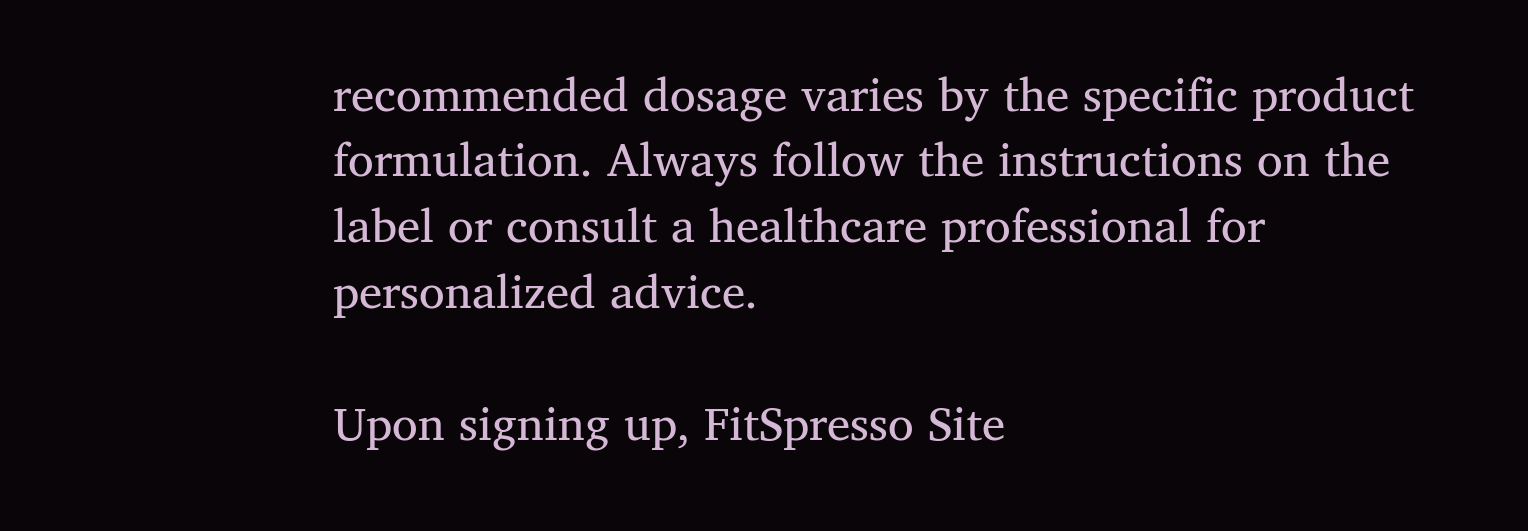recommended dosage varies by the specific product formulation. Always follow the instructions on the label or consult a healthcare professional for personalized advice.

Upon signing up, FitSpresso Site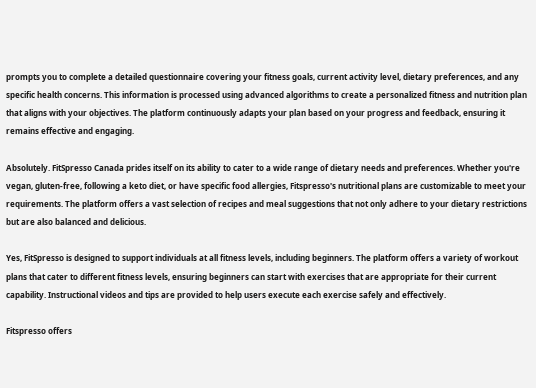prompts you to complete a detailed questionnaire covering your fitness goals, current activity level, dietary preferences, and any specific health concerns. This information is processed using advanced algorithms to create a personalized fitness and nutrition plan that aligns with your objectives. The platform continuously adapts your plan based on your progress and feedback, ensuring it remains effective and engaging.

Absolutely. FitSpresso Canada prides itself on its ability to cater to a wide range of dietary needs and preferences. Whether you're vegan, gluten-free, following a keto diet, or have specific food allergies, Fitspresso's nutritional plans are customizable to meet your requirements. The platform offers a vast selection of recipes and meal suggestions that not only adhere to your dietary restrictions but are also balanced and delicious.

Yes, FitSpresso is designed to support individuals at all fitness levels, including beginners. The platform offers a variety of workout plans that cater to different fitness levels, ensuring beginners can start with exercises that are appropriate for their current capability. Instructional videos and tips are provided to help users execute each exercise safely and effectively.

Fitspresso offers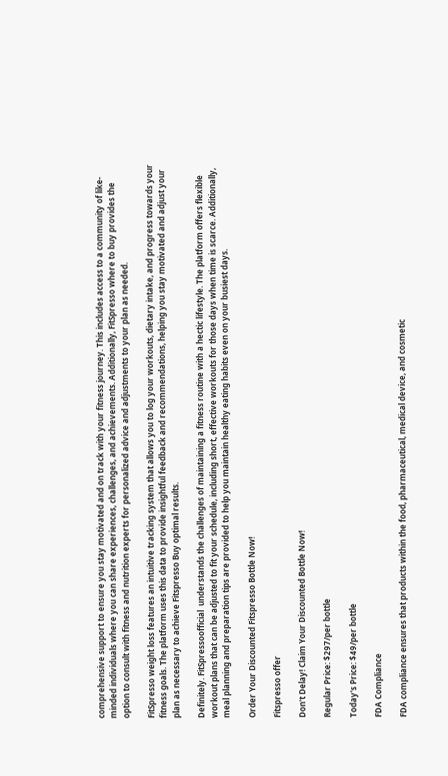comprehensive support to ensure you stay motivated and on track with your fitness journey. This includes access to a community of like-minded individuals where you can share experiences, challenges, and achievements. Additionally, FitSpresso where to buy provides the option to consult with fitness and nutrition experts for personalized advice and adjustments to your plan as needed.

FitSpresso weight loss features an intuitive tracking system that allows you to log your workouts, dietary intake, and progress towards your fitness goals. The platform uses this data to provide insightful feedback and recommendations, helping you stay motivated and adjust your plan as necessary to achieve Fitspresso Buy optimal results.

Definitely. FitSpressoofficial  understands the challenges of maintaining a fitness routine with a hectic lifestyle. The platform offers flexible workout plans that can be adjusted to fit your schedule, including short, effective workouts for those days when time is scarce. Additionally, meal planning and preparation tips are provided to help you maintain healthy eating habits even on your busiest days.

Order Your Discounted Fitspresso Bottle Now!

Fitspresso offer

Don't Delay! Claim Your Discounted Bottle Now!

Regular Price: $297/per bottle

Today's Price: $49/per bottle

FDA Compliance

FDA compliance ensures that products within the food, pharmaceutical, medical device, and cosmetic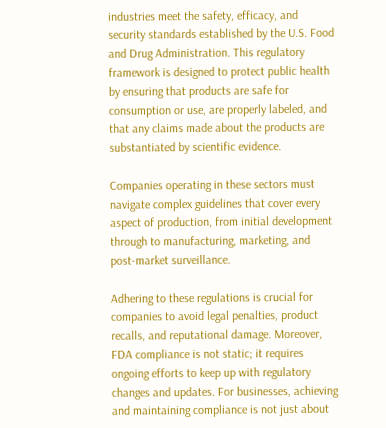industries meet the safety, efficacy, and security standards established by the U.S. Food and Drug Administration. This regulatory framework is designed to protect public health by ensuring that products are safe for consumption or use, are properly labeled, and that any claims made about the products are substantiated by scientific evidence.

Companies operating in these sectors must navigate complex guidelines that cover every aspect of production, from initial development through to manufacturing, marketing, and post-market surveillance.

Adhering to these regulations is crucial for companies to avoid legal penalties, product recalls, and reputational damage. Moreover, FDA compliance is not static; it requires ongoing efforts to keep up with regulatory changes and updates. For businesses, achieving and maintaining compliance is not just about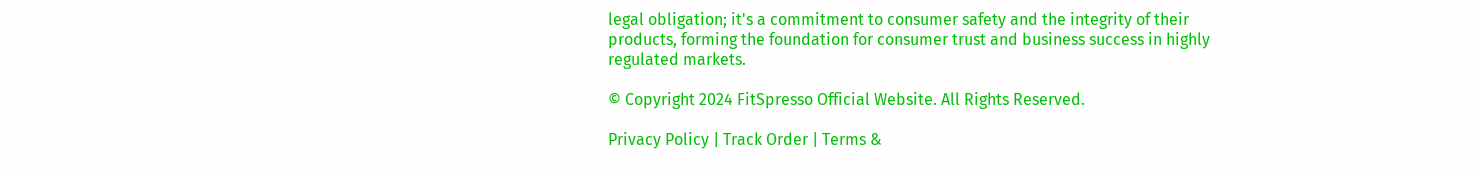legal obligation; it's a commitment to consumer safety and the integrity of their products, forming the foundation for consumer trust and business success in highly regulated markets.

© Copyright 2024 FitSpresso Official Website. All Rights Reserved.

Privacy Policy | Track Order | Terms &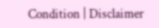Condition | Disclaimer